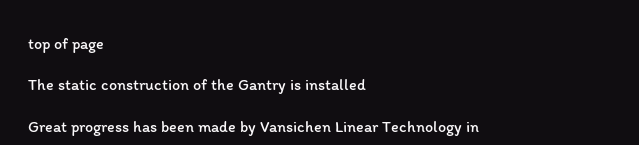top of page

The static construction of the Gantry is installed

Great progress has been made by Vansichen Linear Technology in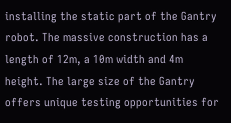installing the static part of the Gantry robot. The massive construction has a length of 12m, a 10m width and 4m height. The large size of the Gantry offers unique testing opportunities for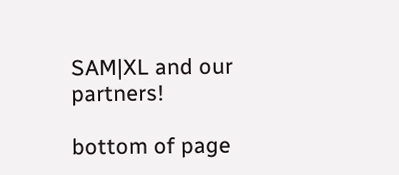SAM|XL and our partners!

bottom of page